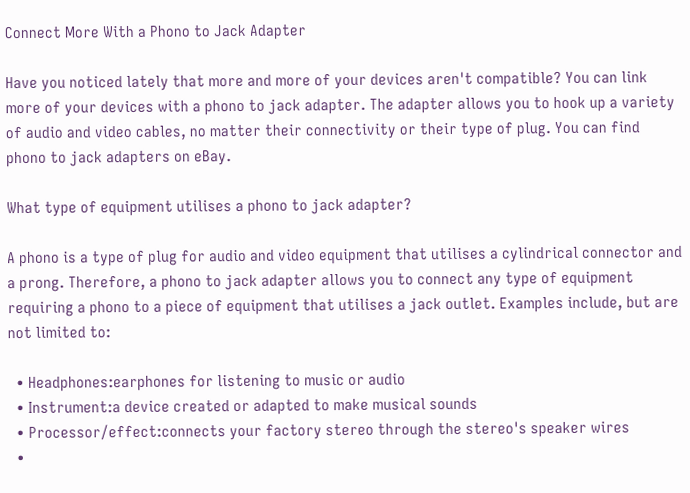Connect More With a Phono to Jack Adapter

Have you noticed lately that more and more of your devices aren't compatible? You can link more of your devices with a phono to jack adapter. The adapter allows you to hook up a variety of audio and video cables, no matter their connectivity or their type of plug. You can find phono to jack adapters on eBay.

What type of equipment utilises a phono to jack adapter?

A phono is a type of plug for audio and video equipment that utilises a cylindrical connector and a prong. Therefore, a phono to jack adapter allows you to connect any type of equipment requiring a phono to a piece of equipment that utilises a jack outlet. Examples include, but are not limited to:

  • Headphones:earphones for listening to music or audio
  • Instrument:a device created or adapted to make musical sounds
  • Processor/effect:connects your factory stereo through the stereo's speaker wires
  •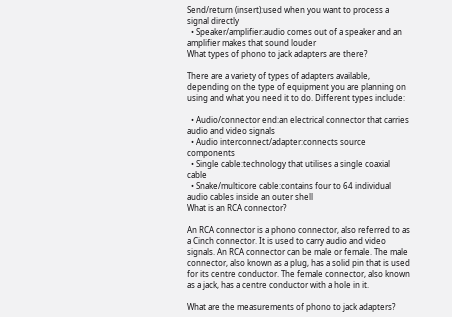Send/return (insert):used when you want to process a signal directly
  • Speaker/amplifier:audio comes out of a speaker and an amplifier makes that sound louder
What types of phono to jack adapters are there?

There are a variety of types of adapters available, depending on the type of equipment you are planning on using and what you need it to do. Different types include:

  • Audio/connector end:an electrical connector that carries audio and video signals
  • Audio interconnect/adapter:connects source components
  • Single cable:technology that utilises a single coaxial cable
  • Snake/multicore cable:contains four to 64 individual audio cables inside an outer shell
What is an RCA connector?

An RCA connector is a phono connector, also referred to as a Cinch connector. It is used to carry audio and video signals. An RCA connector can be male or female. The male connector, also known as a plug, has a solid pin that is used for its centre conductor. The female connector, also known as a jack, has a centre conductor with a hole in it.

What are the measurements of phono to jack adapters?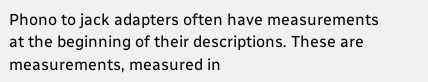Phono to jack adapters often have measurements at the beginning of their descriptions. These are measurements, measured in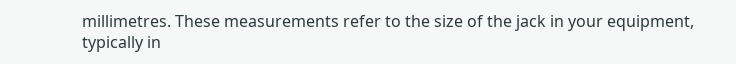millimetres. These measurements refer to the size of the jack in your equipment, typically in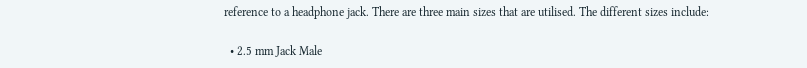reference to a headphone jack. There are three main sizes that are utilised. The different sizes include:

  • 2.5 mm Jack Male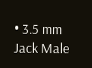• 3.5 mm Jack Male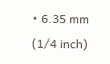• 6.35 mm (1/4 inch)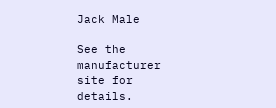Jack Male

See the manufacturer site for details.